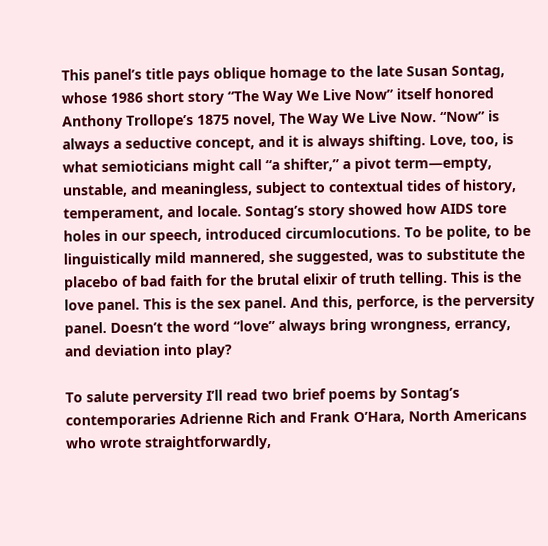This panel’s title pays oblique homage to the late Susan Sontag, whose 1986 short story “The Way We Live Now” itself honored Anthony Trollope’s 1875 novel, The Way We Live Now. “Now” is always a seductive concept, and it is always shifting. Love, too, is what semioticians might call “a shifter,” a pivot term—empty, unstable, and meaningless, subject to contextual tides of history, temperament, and locale. Sontag’s story showed how AIDS tore holes in our speech, introduced circumlocutions. To be polite, to be linguistically mild mannered, she suggested, was to substitute the placebo of bad faith for the brutal elixir of truth telling. This is the love panel. This is the sex panel. And this, perforce, is the perversity panel. Doesn’t the word “love” always bring wrongness, errancy, and deviation into play?

To salute perversity I’ll read two brief poems by Sontag’s contemporaries Adrienne Rich and Frank O’Hara, North Americans who wrote straightforwardly,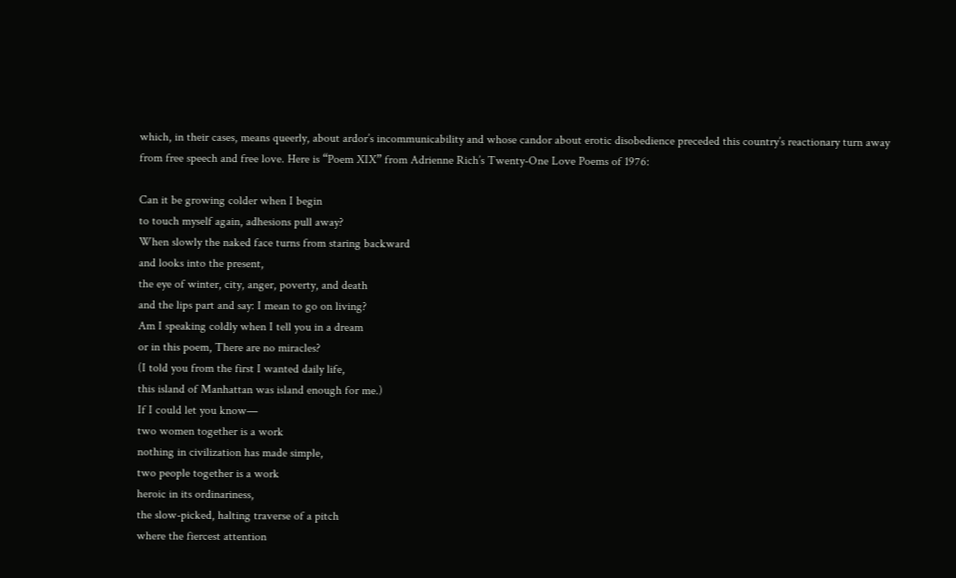which, in their cases, means queerly, about ardor’s incommunicability and whose candor about erotic disobedience preceded this country’s reactionary turn away from free speech and free love. Here is “Poem XIX” from Adrienne Rich’s Twenty-One Love Poems of 1976:

Can it be growing colder when I begin
to touch myself again, adhesions pull away?
When slowly the naked face turns from staring backward
and looks into the present,
the eye of winter, city, anger, poverty, and death
and the lips part and say: I mean to go on living?
Am I speaking coldly when I tell you in a dream
or in this poem, There are no miracles?
(I told you from the first I wanted daily life,
this island of Manhattan was island enough for me.)
If I could let you know—
two women together is a work
nothing in civilization has made simple,
two people together is a work
heroic in its ordinariness,
the slow-picked, halting traverse of a pitch
where the fiercest attention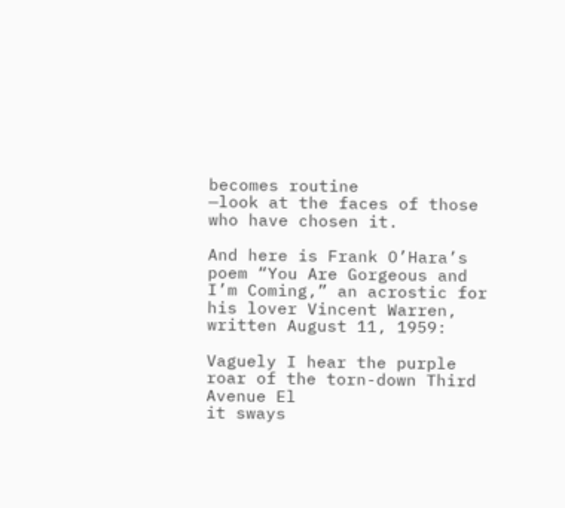becomes routine
—look at the faces of those who have chosen it.

And here is Frank O’Hara’s poem “You Are Gorgeous and I’m Coming,” an acrostic for his lover Vincent Warren, written August 11, 1959:

Vaguely I hear the purple roar of the torn-down Third Avenue El
it sways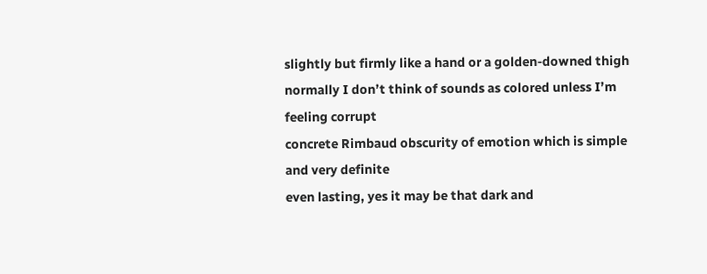slightly but firmly like a hand or a golden-downed thigh
normally I don’t think of sounds as colored unless I’m feeling corrupt
concrete Rimbaud obscurity of emotion which is simple and very definite
even lasting, yes it may be that dark and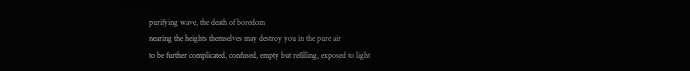purifying wave, the death of boredom
nearing the heights themselves may destroy you in the pure air
to be further complicated, confused, empty but refilling, exposed to light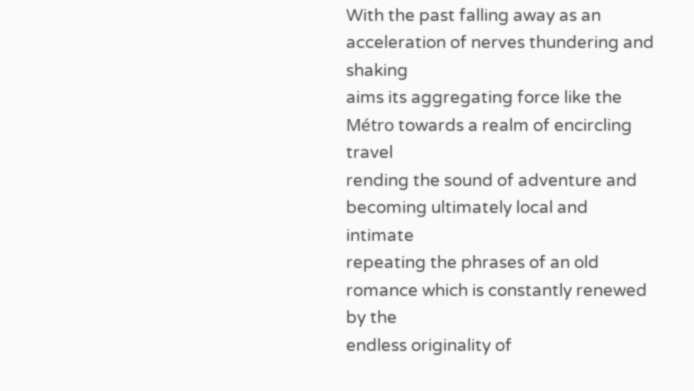With the past falling away as an acceleration of nerves thundering and shaking
aims its aggregating force like the Métro towards a realm of encircling travel
rending the sound of adventure and becoming ultimately local and intimate
repeating the phrases of an old romance which is constantly renewed by the
endless originality of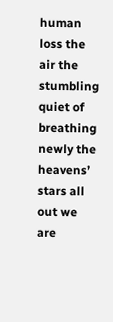human loss the air the stumbling quiet of breathing
newly the heavens’ stars all out we are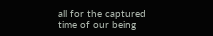all for the captured time of our being